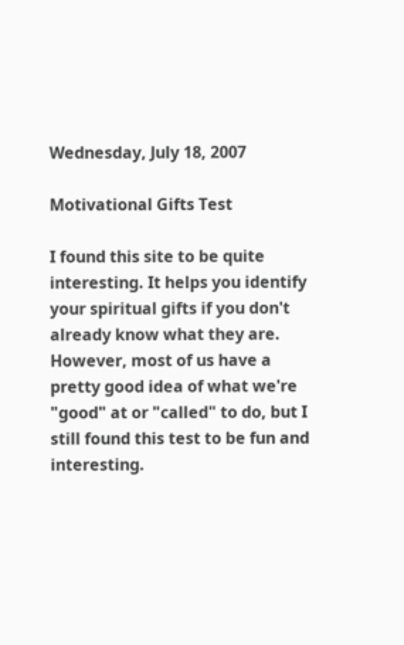Wednesday, July 18, 2007

Motivational Gifts Test

I found this site to be quite interesting. It helps you identify your spiritual gifts if you don't already know what they are. However, most of us have a pretty good idea of what we're "good" at or "called" to do, but I still found this test to be fun and interesting.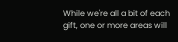While we're all a bit of each gift, one or more areas will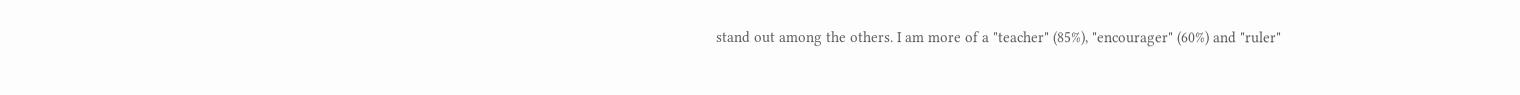stand out among the others. I am more of a "teacher" (85%), "encourager" (60%) and "ruler"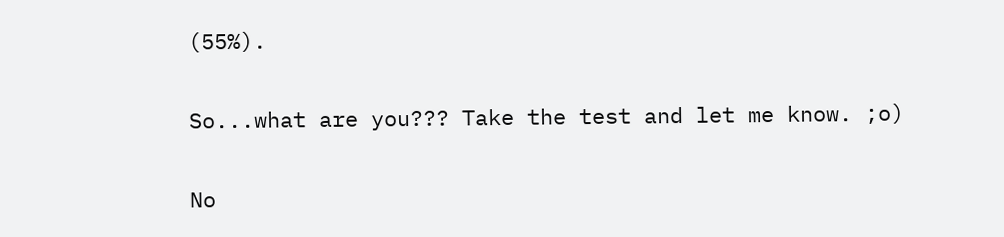(55%).

So...what are you??? Take the test and let me know. ;o)

No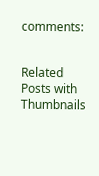comments:


Related Posts with Thumbnails